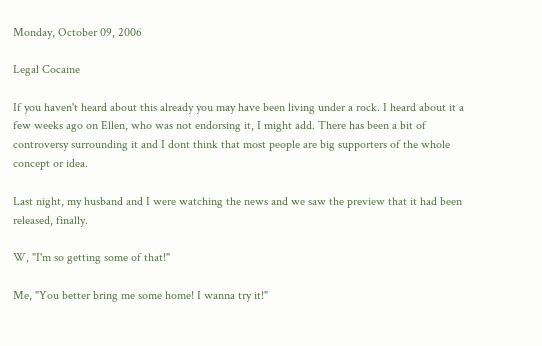Monday, October 09, 2006

Legal Cocaine

If you haven't heard about this already you may have been living under a rock. I heard about it a few weeks ago on Ellen, who was not endorsing it, I might add. There has been a bit of controversy surrounding it and I dont think that most people are big supporters of the whole concept or idea.

Last night, my husband and I were watching the news and we saw the preview that it had been released, finally.

W, "I'm so getting some of that!"

Me, "You better bring me some home! I wanna try it!"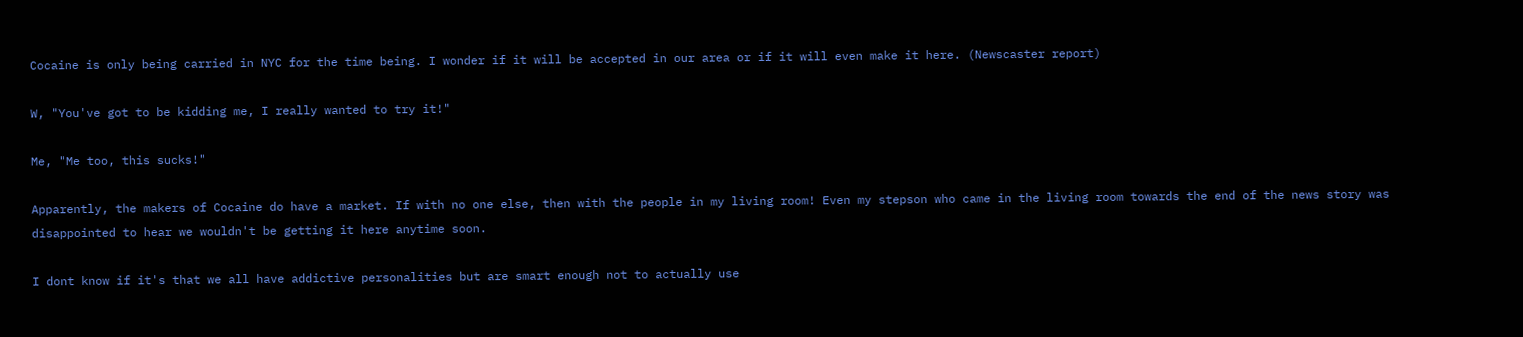Cocaine is only being carried in NYC for the time being. I wonder if it will be accepted in our area or if it will even make it here. (Newscaster report)

W, "You've got to be kidding me, I really wanted to try it!"

Me, "Me too, this sucks!"

Apparently, the makers of Cocaine do have a market. If with no one else, then with the people in my living room! Even my stepson who came in the living room towards the end of the news story was disappointed to hear we wouldn't be getting it here anytime soon.

I dont know if it's that we all have addictive personalities but are smart enough not to actually use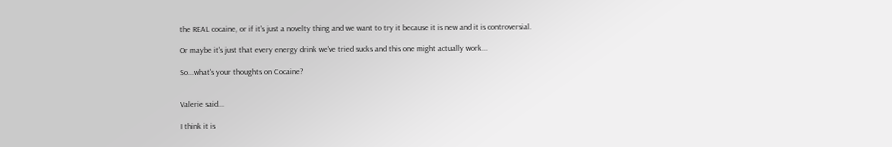the REAL cocaine, or if it's just a novelty thing and we want to try it because it is new and it is controversial.

Or maybe it's just that every energy drink we've tried sucks and this one might actually work...

So...what's your thoughts on Cocaine?


Valerie said...

I think it is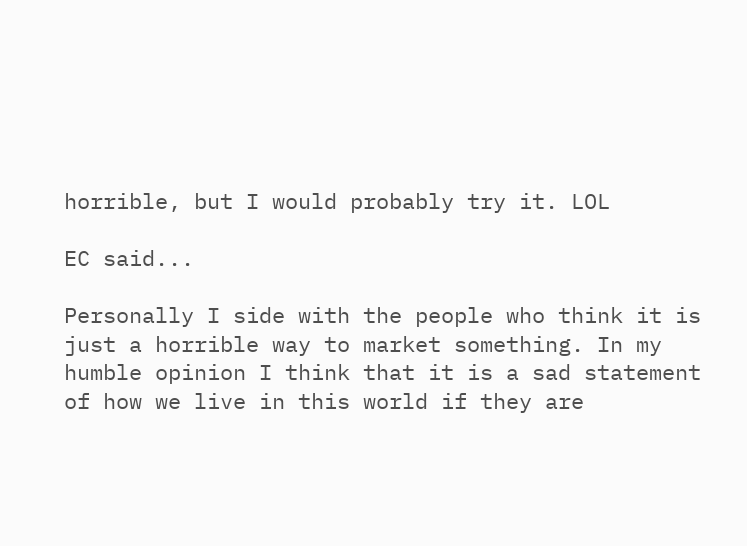horrible, but I would probably try it. LOL

EC said...

Personally I side with the people who think it is just a horrible way to market something. In my humble opinion I think that it is a sad statement of how we live in this world if they are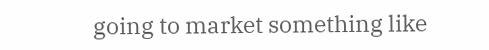going to market something like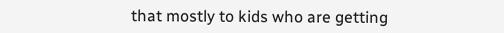that mostly to kids who are getting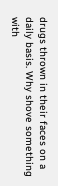drugs thrown in their faces on a daily basis. Why shove something with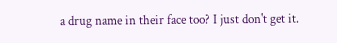a drug name in their face too? I just don't get it.